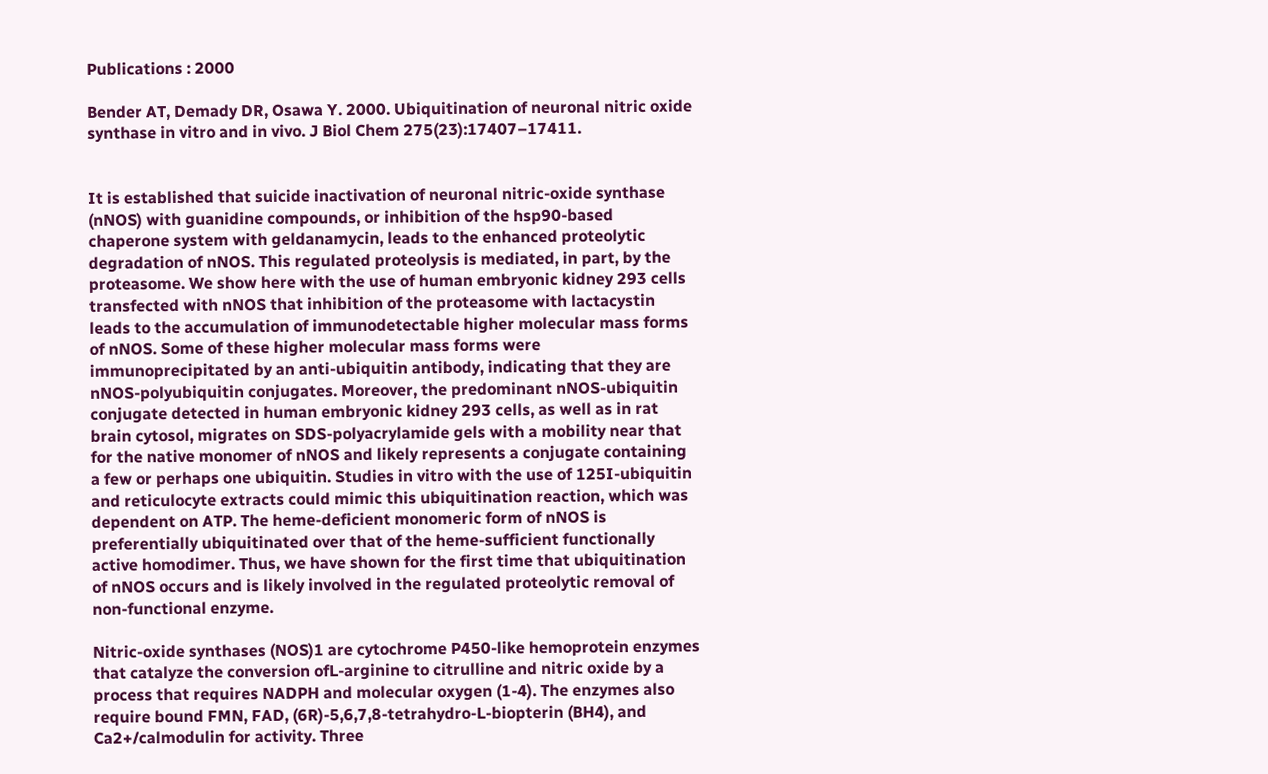Publications : 2000

Bender AT, Demady DR, Osawa Y. 2000. Ubiquitination of neuronal nitric oxide synthase in vitro and in vivo. J Biol Chem 275(23):17407–17411.


It is established that suicide inactivation of neuronal nitric-oxide synthase (nNOS) with guanidine compounds, or inhibition of the hsp90-based chaperone system with geldanamycin, leads to the enhanced proteolytic degradation of nNOS. This regulated proteolysis is mediated, in part, by the proteasome. We show here with the use of human embryonic kidney 293 cells transfected with nNOS that inhibition of the proteasome with lactacystin leads to the accumulation of immunodetectable higher molecular mass forms of nNOS. Some of these higher molecular mass forms were immunoprecipitated by an anti-ubiquitin antibody, indicating that they are nNOS-polyubiquitin conjugates. Moreover, the predominant nNOS-ubiquitin conjugate detected in human embryonic kidney 293 cells, as well as in rat brain cytosol, migrates on SDS-polyacrylamide gels with a mobility near that for the native monomer of nNOS and likely represents a conjugate containing a few or perhaps one ubiquitin. Studies in vitro with the use of 125I-ubiquitin and reticulocyte extracts could mimic this ubiquitination reaction, which was dependent on ATP. The heme-deficient monomeric form of nNOS is preferentially ubiquitinated over that of the heme-sufficient functionally active homodimer. Thus, we have shown for the first time that ubiquitination of nNOS occurs and is likely involved in the regulated proteolytic removal of non-functional enzyme.

Nitric-oxide synthases (NOS)1 are cytochrome P450-like hemoprotein enzymes that catalyze the conversion ofL-arginine to citrulline and nitric oxide by a process that requires NADPH and molecular oxygen (1-4). The enzymes also require bound FMN, FAD, (6R)-5,6,7,8-tetrahydro-L-biopterin (BH4), and Ca2+/calmodulin for activity. Three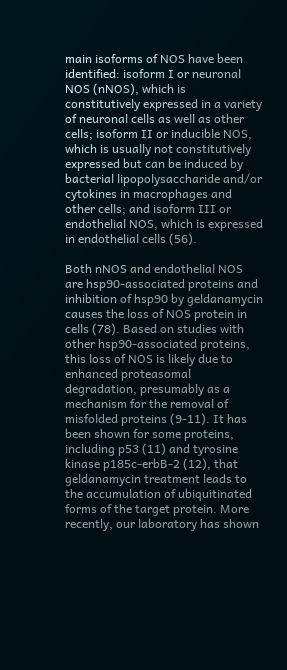main isoforms of NOS have been identified: isoform I or neuronal NOS (nNOS), which is constitutively expressed in a variety of neuronal cells as well as other cells; isoform II or inducible NOS, which is usually not constitutively expressed but can be induced by bacterial lipopolysaccharide and/or cytokines in macrophages and other cells; and isoform III or endothelial NOS, which is expressed in endothelial cells (56).

Both nNOS and endothelial NOS are hsp90-associated proteins and inhibition of hsp90 by geldanamycin causes the loss of NOS protein in cells (78). Based on studies with other hsp90-associated proteins, this loss of NOS is likely due to enhanced proteasomal degradation, presumably as a mechanism for the removal of misfolded proteins (9-11). It has been shown for some proteins, including p53 (11) and tyrosine kinase p185c-erbB-2 (12), that geldanamycin treatment leads to the accumulation of ubiquitinated forms of the target protein. More recently, our laboratory has shown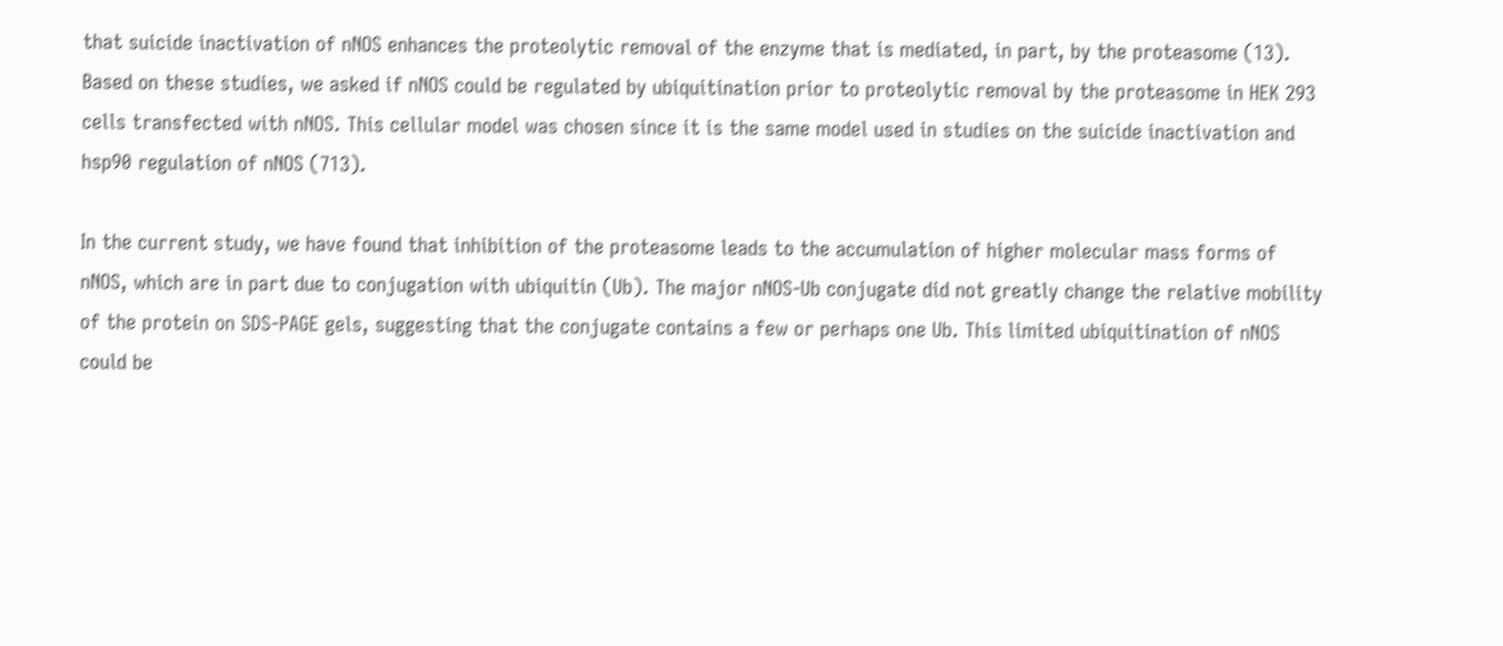that suicide inactivation of nNOS enhances the proteolytic removal of the enzyme that is mediated, in part, by the proteasome (13). Based on these studies, we asked if nNOS could be regulated by ubiquitination prior to proteolytic removal by the proteasome in HEK 293 cells transfected with nNOS. This cellular model was chosen since it is the same model used in studies on the suicide inactivation and hsp90 regulation of nNOS (713).

In the current study, we have found that inhibition of the proteasome leads to the accumulation of higher molecular mass forms of nNOS, which are in part due to conjugation with ubiquitin (Ub). The major nNOS-Ub conjugate did not greatly change the relative mobility of the protein on SDS-PAGE gels, suggesting that the conjugate contains a few or perhaps one Ub. This limited ubiquitination of nNOS could be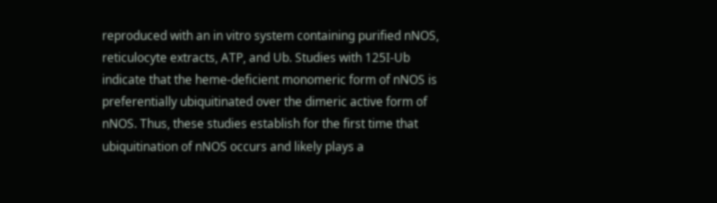reproduced with an in vitro system containing purified nNOS, reticulocyte extracts, ATP, and Ub. Studies with 125I-Ub indicate that the heme-deficient monomeric form of nNOS is preferentially ubiquitinated over the dimeric active form of nNOS. Thus, these studies establish for the first time that ubiquitination of nNOS occurs and likely plays a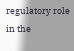regulatory role in the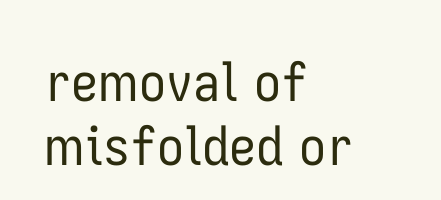removal of misfolded or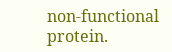non-functional protein.